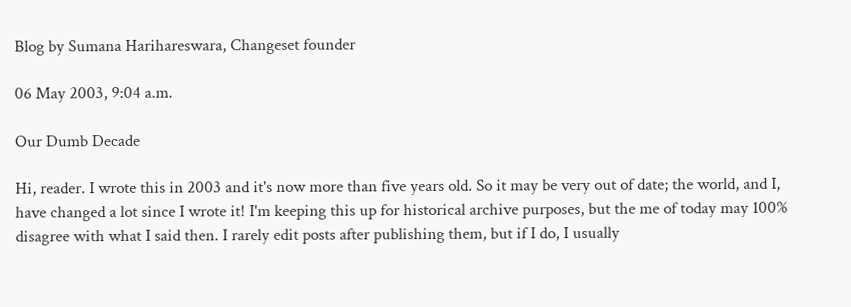Blog by Sumana Harihareswara, Changeset founder

06 May 2003, 9:04 a.m.

Our Dumb Decade

Hi, reader. I wrote this in 2003 and it's now more than five years old. So it may be very out of date; the world, and I, have changed a lot since I wrote it! I'm keeping this up for historical archive purposes, but the me of today may 100% disagree with what I said then. I rarely edit posts after publishing them, but if I do, I usually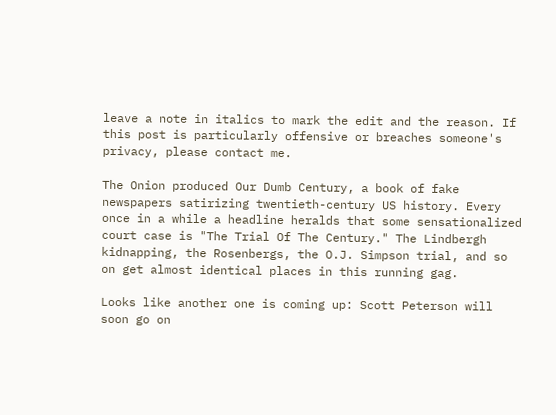leave a note in italics to mark the edit and the reason. If this post is particularly offensive or breaches someone's privacy, please contact me.

The Onion produced Our Dumb Century, a book of fake newspapers satirizing twentieth-century US history. Every once in a while a headline heralds that some sensationalized court case is "The Trial Of The Century." The Lindbergh kidnapping, the Rosenbergs, the O.J. Simpson trial, and so on get almost identical places in this running gag.

Looks like another one is coming up: Scott Peterson will soon go on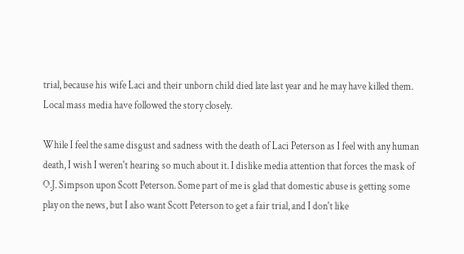trial, because his wife Laci and their unborn child died late last year and he may have killed them. Local mass media have followed the story closely.

While I feel the same disgust and sadness with the death of Laci Peterson as I feel with any human death, I wish I weren't hearing so much about it. I dislike media attention that forces the mask of O.J. Simpson upon Scott Peterson. Some part of me is glad that domestic abuse is getting some play on the news, but I also want Scott Peterson to get a fair trial, and I don't like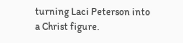turning Laci Peterson into a Christ figure.